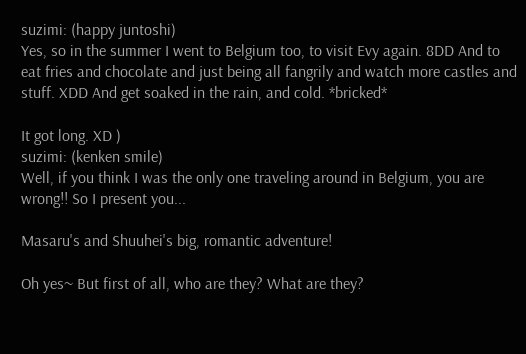suzimi: (happy juntoshi)
Yes, so in the summer I went to Belgium too, to visit Evy again. 8DD And to eat fries and chocolate and just being all fangrily and watch more castles and stuff. XDD And get soaked in the rain, and cold. *bricked*

It got long. XD )
suzimi: (kenken smile)
Well, if you think I was the only one traveling around in Belgium, you are wrong!! So I present you...

Masaru's and Shuuhei's big, romantic adventure!

Oh yes~ But first of all, who are they? What are they?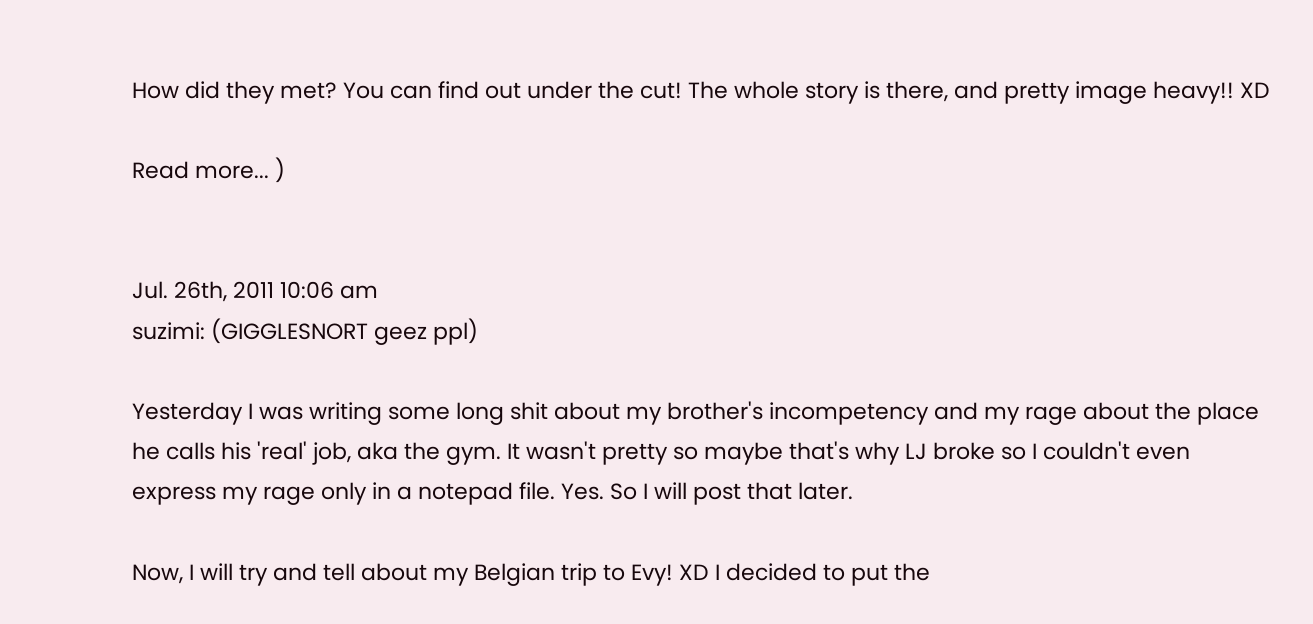How did they met? You can find out under the cut! The whole story is there, and pretty image heavy!! XD

Read more... )


Jul. 26th, 2011 10:06 am
suzimi: (GIGGLESNORT geez ppl)

Yesterday I was writing some long shit about my brother's incompetency and my rage about the place he calls his 'real' job, aka the gym. It wasn't pretty so maybe that's why LJ broke so I couldn't even express my rage only in a notepad file. Yes. So I will post that later.

Now, I will try and tell about my Belgian trip to Evy! XD I decided to put the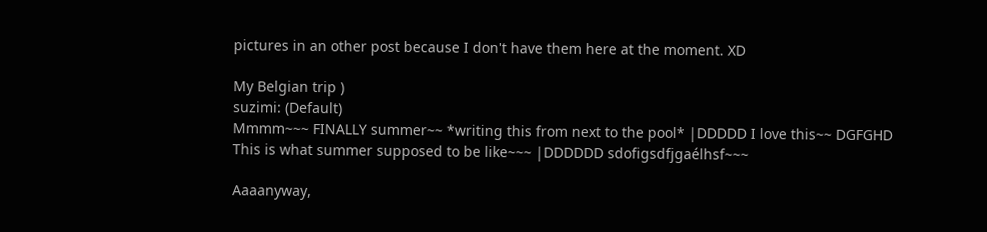pictures in an other post because I don't have them here at the moment. XD

My Belgian trip )
suzimi: (Default)
Mmmm~~~ FINALLY summer~~ *writing this from next to the pool* |DDDDD I love this~~ DGFGHD This is what summer supposed to be like~~~ |DDDDDD sdofigsdfjgaélhsf~~~

Aaaanyway,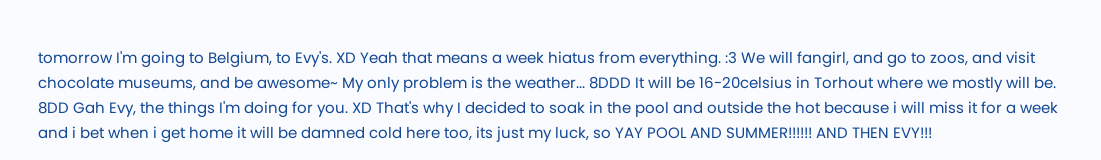tomorrow I'm going to Belgium, to Evy's. XD Yeah that means a week hiatus from everything. :3 We will fangirl, and go to zoos, and visit chocolate museums, and be awesome~ My only problem is the weather... 8DDD It will be 16-20celsius in Torhout where we mostly will be. 8DD Gah Evy, the things I'm doing for you. XD That's why I decided to soak in the pool and outside the hot because i will miss it for a week and i bet when i get home it will be damned cold here too, its just my luck, so YAY POOL AND SUMMER!!!!!! AND THEN EVY!!!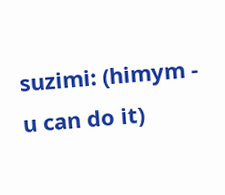suzimi: (himym - u can do it)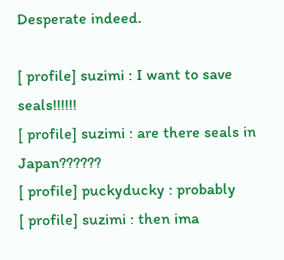Desperate indeed.

[ profile] suzimi : I want to save seals!!!!!!
[ profile] suzimi : are there seals in Japan??????
[ profile] puckyducky : probably
[ profile] suzimi : then ima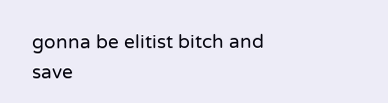gonna be elitist bitch and save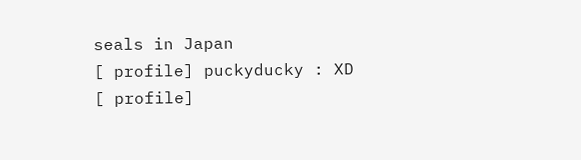seals in Japan
[ profile] puckyducky : XD
[ profile]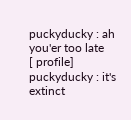puckyducky : ah you'er too late
[ profile] puckyducky : it's extinct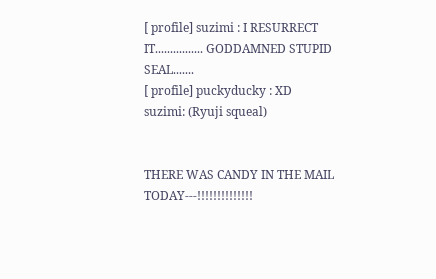[ profile] suzimi : I RESURRECT IT................ GODDAMNED STUPID SEAL.......
[ profile] puckyducky : XD
suzimi: (Ryuji squeal)


THERE WAS CANDY IN THE MAIL TODAY---!!!!!!!!!!!!!!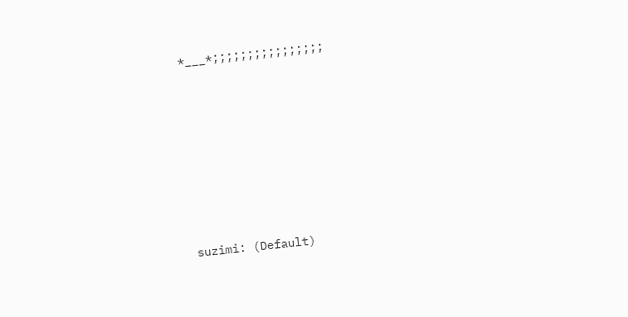*___*;;;;;;;;;;;;;;;;







suzimi: (Default)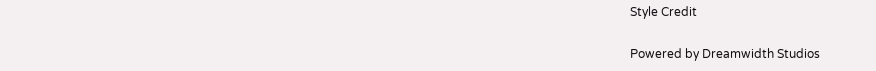Style Credit

Powered by Dreamwidth Studios